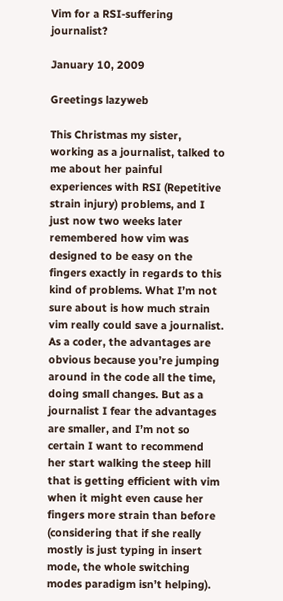Vim for a RSI-suffering journalist?

January 10, 2009

Greetings lazyweb

This Christmas my sister, working as a journalist, talked to me about her painful experiences with RSI (Repetitive strain injury) problems, and I just now two weeks later remembered how vim was designed to be easy on the fingers exactly in regards to this kind of problems. What I’m not sure about is how much strain vim really could save a journalist. As a coder, the advantages are obvious because you’re jumping around in the code all the time, doing small changes. But as a journalist I fear the advantages are smaller, and I’m not so certain I want to recommend her start walking the steep hill that is getting efficient with vim when it might even cause her fingers more strain than before (considering that if she really mostly is just typing in insert mode, the whole switching modes paradigm isn’t helping).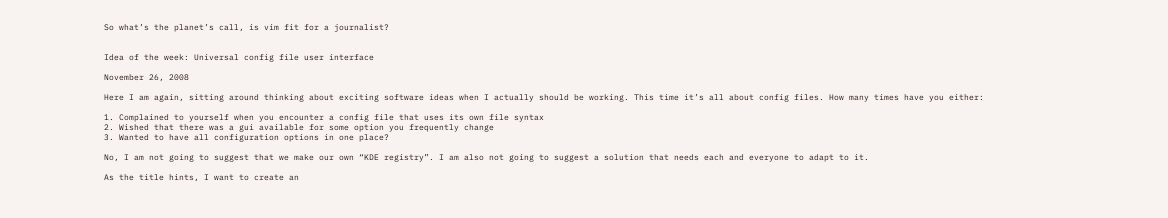So what’s the planet’s call, is vim fit for a journalist?


Idea of the week: Universal config file user interface

November 26, 2008

Here I am again, sitting around thinking about exciting software ideas when I actually should be working. This time it’s all about config files. How many times have you either:

1. Complained to yourself when you encounter a config file that uses its own file syntax
2. Wished that there was a gui available for some option you frequently change
3. Wanted to have all configuration options in one place?

No, I am not going to suggest that we make our own “KDE registry”. I am also not going to suggest a solution that needs each and everyone to adapt to it.

As the title hints, I want to create an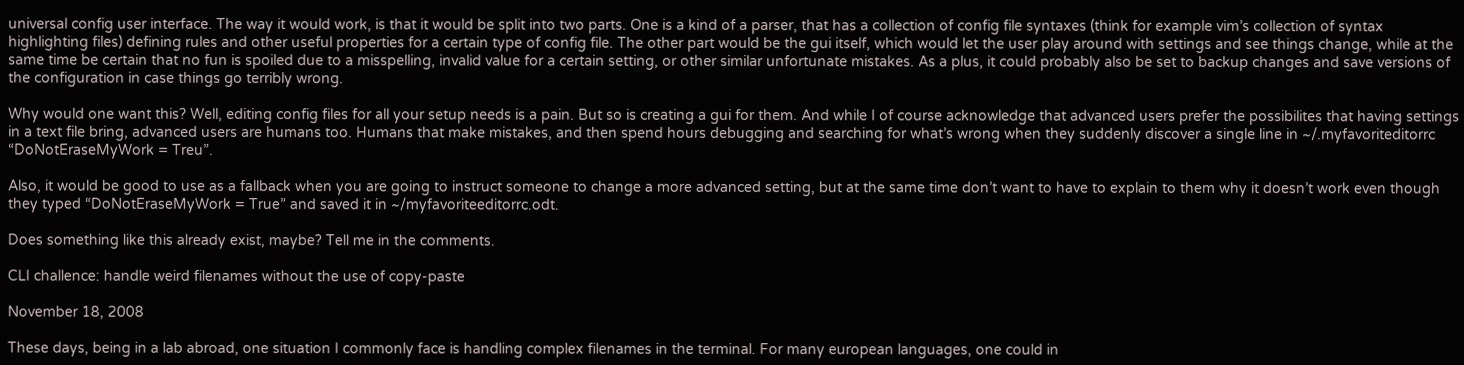universal config user interface. The way it would work, is that it would be split into two parts. One is a kind of a parser, that has a collection of config file syntaxes (think for example vim’s collection of syntax highlighting files) defining rules and other useful properties for a certain type of config file. The other part would be the gui itself, which would let the user play around with settings and see things change, while at the same time be certain that no fun is spoiled due to a misspelling, invalid value for a certain setting, or other similar unfortunate mistakes. As a plus, it could probably also be set to backup changes and save versions of the configuration in case things go terribly wrong.

Why would one want this? Well, editing config files for all your setup needs is a pain. But so is creating a gui for them. And while I of course acknowledge that advanced users prefer the possibilites that having settings in a text file bring, advanced users are humans too. Humans that make mistakes, and then spend hours debugging and searching for what’s wrong when they suddenly discover a single line in ~/.myfavoriteditorrc  “DoNotEraseMyWork = Treu”.

Also, it would be good to use as a fallback when you are going to instruct someone to change a more advanced setting, but at the same time don’t want to have to explain to them why it doesn’t work even though they typed “DoNotEraseMyWork = True” and saved it in ~/myfavoriteeditorrc.odt.

Does something like this already exist, maybe? Tell me in the comments.

CLI challence: handle weird filenames without the use of copy-paste

November 18, 2008

These days, being in a lab abroad, one situation I commonly face is handling complex filenames in the terminal. For many european languages, one could in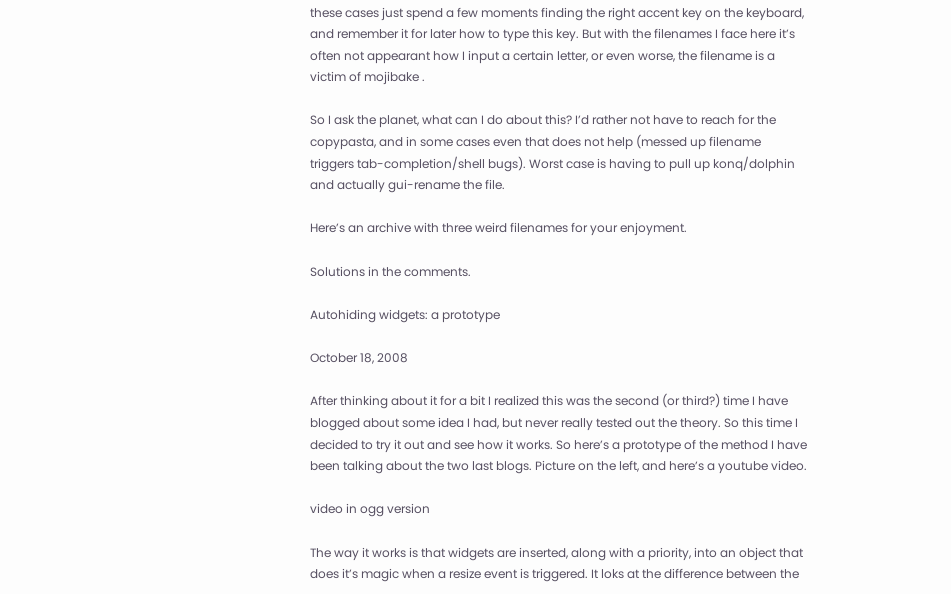these cases just spend a few moments finding the right accent key on the keyboard, and remember it for later how to type this key. But with the filenames I face here it’s often not appearant how I input a certain letter, or even worse, the filename is a victim of mojibake .

So I ask the planet, what can I do about this? I’d rather not have to reach for the copypasta, and in some cases even that does not help (messed up filename triggers tab-completion/shell bugs). Worst case is having to pull up konq/dolphin and actually gui-rename the file.

Here’s an archive with three weird filenames for your enjoyment.

Solutions in the comments.

Autohiding widgets: a prototype

October 18, 2008

After thinking about it for a bit I realized this was the second (or third?) time I have blogged about some idea I had, but never really tested out the theory. So this time I decided to try it out and see how it works. So here’s a prototype of the method I have been talking about the two last blogs. Picture on the left, and here’s a youtube video.

video in ogg version

The way it works is that widgets are inserted, along with a priority, into an object that does it’s magic when a resize event is triggered. It loks at the difference between the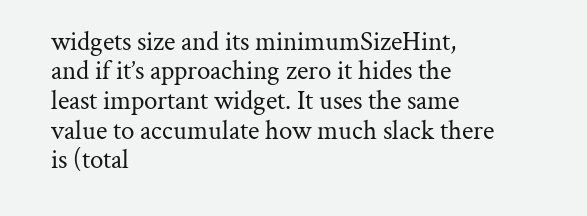widgets size and its minimumSizeHint, and if it’s approaching zero it hides the least important widget. It uses the same value to accumulate how much slack there is (total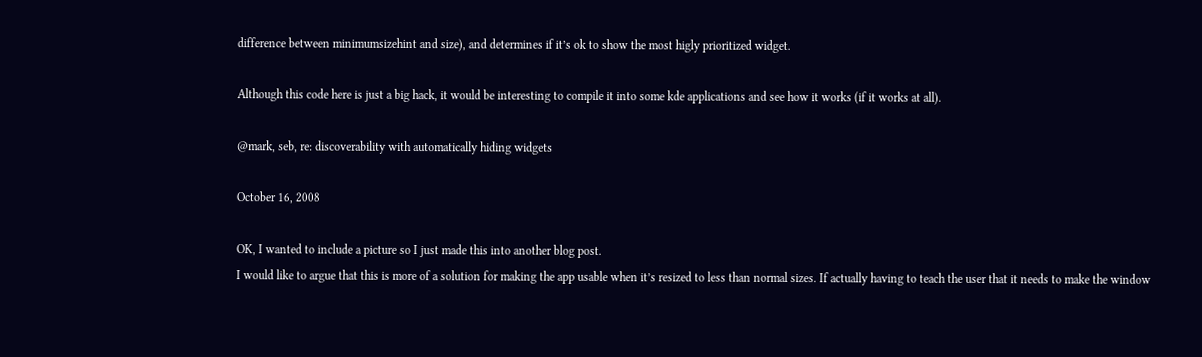difference between minimumsizehint and size), and determines if it’s ok to show the most higly prioritized widget.

Although this code here is just a big hack, it would be interesting to compile it into some kde applications and see how it works (if it works at all).

@mark, seb, re: discoverability with automatically hiding widgets

October 16, 2008

OK, I wanted to include a picture so I just made this into another blog post.
I would like to argue that this is more of a solution for making the app usable when it’s resized to less than normal sizes. If actually having to teach the user that it needs to make the window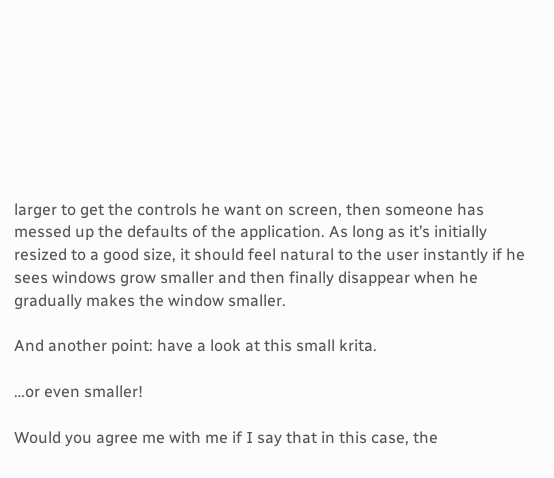larger to get the controls he want on screen, then someone has messed up the defaults of the application. As long as it’s initially resized to a good size, it should feel natural to the user instantly if he sees windows grow smaller and then finally disappear when he gradually makes the window smaller.

And another point: have a look at this small krita.

…or even smaller!

Would you agree me with me if I say that in this case, the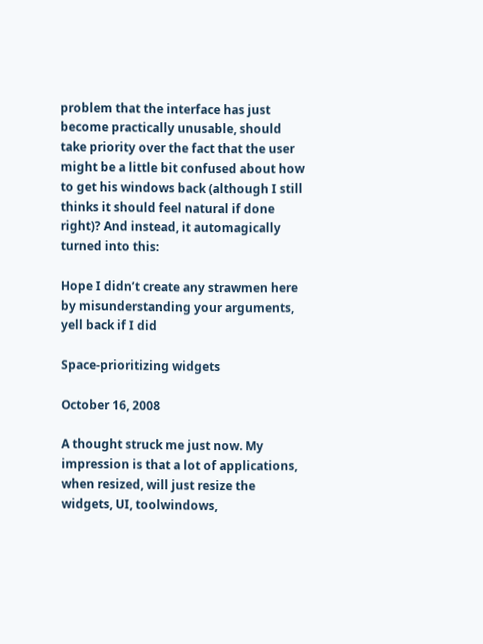problem that the interface has just become practically unusable, should take priority over the fact that the user might be a little bit confused about how to get his windows back (although I still thinks it should feel natural if done right)? And instead, it automagically turned into this:

Hope I didn’t create any strawmen here by misunderstanding your arguments, yell back if I did

Space-prioritizing widgets

October 16, 2008

A thought struck me just now. My impression is that a lot of applications, when resized, will just resize the widgets, UI, toolwindows,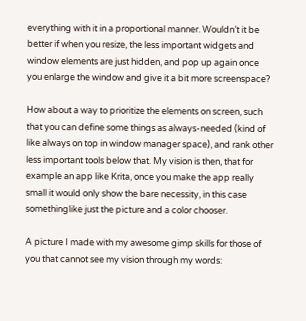everything with it in a proportional manner. Wouldn’t it be better if when you resize, the less important widgets and window elements are just hidden, and pop up again once you enlarge the window and give it a bit more screenspace?

How about a way to prioritize the elements on screen, such that you can define some things as always-needed (kind of like always on top in window manager space), and rank other less important tools below that. My vision is then, that for example an app like Krita, once you make the app really small it would only show the bare necessity, in this case somethinglike just the picture and a color chooser.

A picture I made with my awesome gimp skills for those of you that cannot see my vision through my words: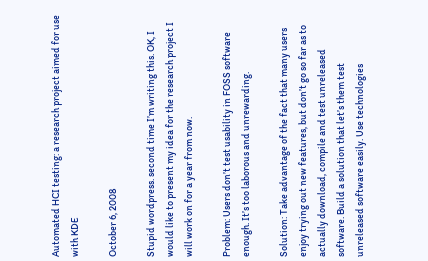Automated HCI testing: a research project aimed for use with KDE

October 6, 2008

Stupid wordpress. second time I’m writing this. OK, I would like to present my idea for the research project I will work on for a year from now.

Problem: Users don’t test usability in FOSS software enough. It’s too laborous and unrewarding.

Solution: Take advantage of the fact that many users enjoy trying out new features, but don’t go so far as to actually download, compile and test unreleased software. Build a solution that let’s them test unreleased software easily. Use technologies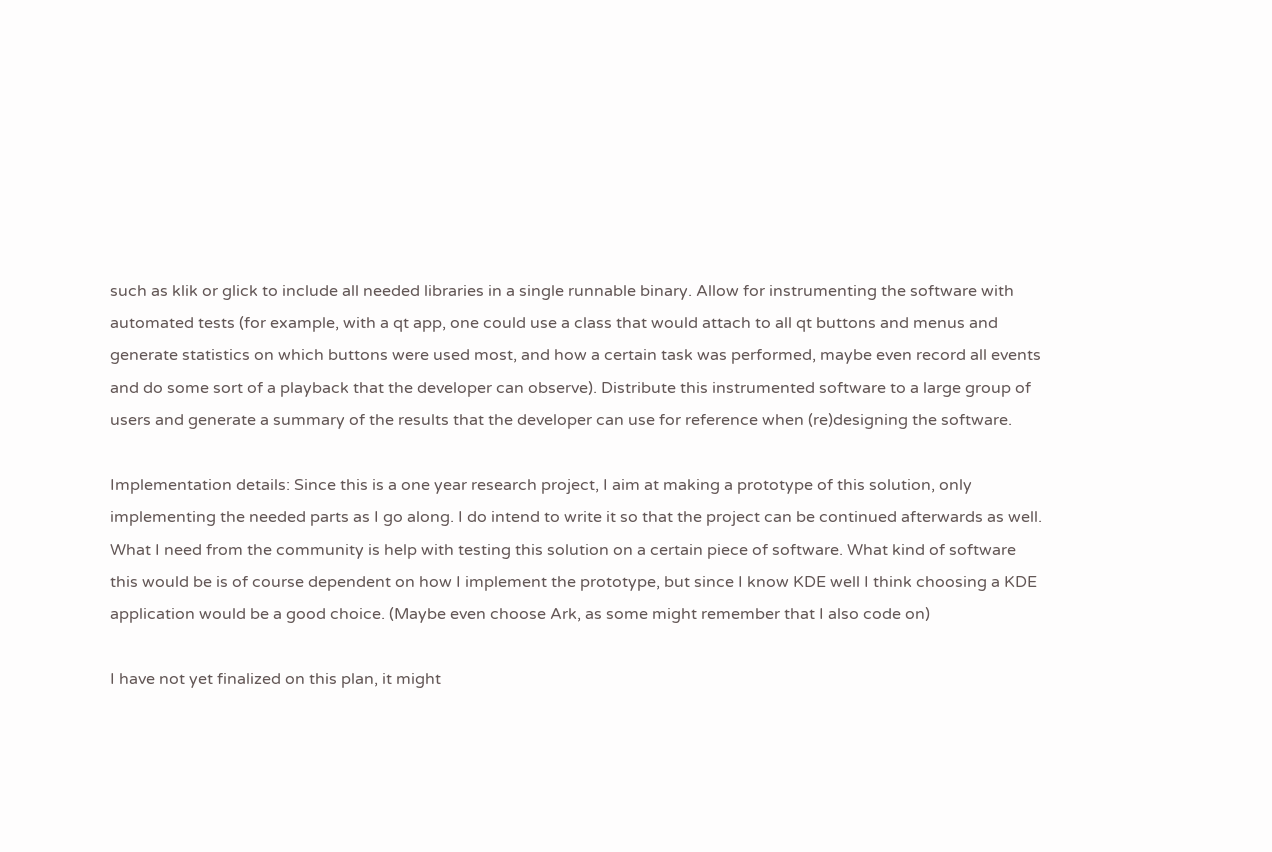such as klik or glick to include all needed libraries in a single runnable binary. Allow for instrumenting the software with automated tests (for example, with a qt app, one could use a class that would attach to all qt buttons and menus and generate statistics on which buttons were used most, and how a certain task was performed, maybe even record all events and do some sort of a playback that the developer can observe). Distribute this instrumented software to a large group of users and generate a summary of the results that the developer can use for reference when (re)designing the software.

Implementation details: Since this is a one year research project, I aim at making a prototype of this solution, only implementing the needed parts as I go along. I do intend to write it so that the project can be continued afterwards as well. What I need from the community is help with testing this solution on a certain piece of software. What kind of software this would be is of course dependent on how I implement the prototype, but since I know KDE well I think choosing a KDE application would be a good choice. (Maybe even choose Ark, as some might remember that I also code on)

I have not yet finalized on this plan, it might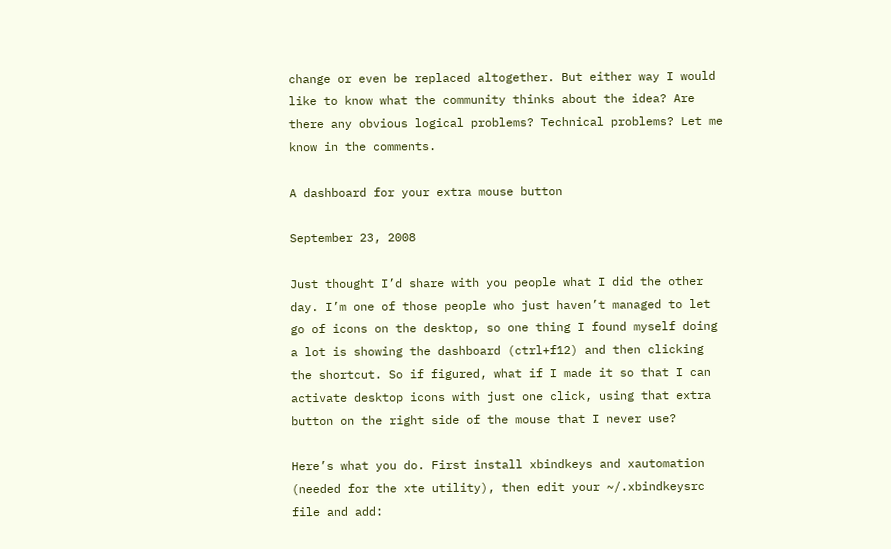change or even be replaced altogether. But either way I would like to know what the community thinks about the idea? Are there any obvious logical problems? Technical problems? Let me know in the comments.

A dashboard for your extra mouse button

September 23, 2008

Just thought I’d share with you people what I did the other day. I’m one of those people who just haven’t managed to let go of icons on the desktop, so one thing I found myself doing a lot is showing the dashboard (ctrl+f12) and then clicking the shortcut. So if figured, what if I made it so that I can activate desktop icons with just one click, using that extra button on the right side of the mouse that I never use?

Here’s what you do. First install xbindkeys and xautomation (needed for the xte utility), then edit your ~/.xbindkeysrc file and add: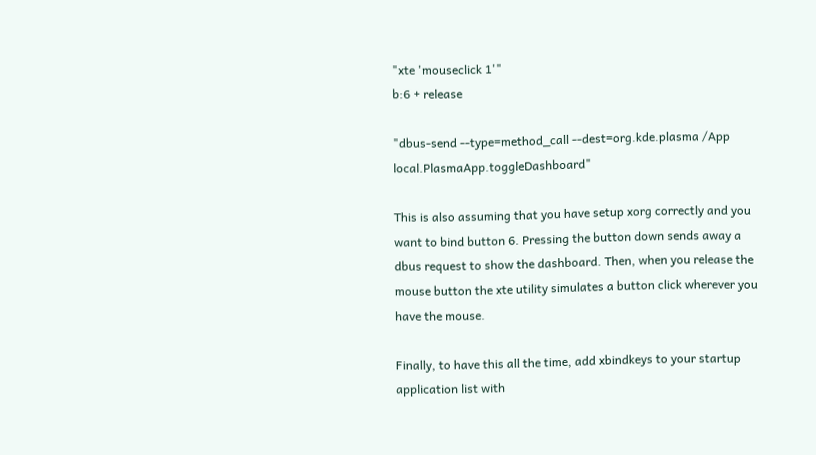"xte 'mouseclick 1'"
b:6 + release

"dbus-send --type=method_call --dest=org.kde.plasma /App local.PlasmaApp.toggleDashboard"

This is also assuming that you have setup xorg correctly and you want to bind button 6. Pressing the button down sends away a dbus request to show the dashboard. Then, when you release the mouse button the xte utility simulates a button click wherever you have the mouse.

Finally, to have this all the time, add xbindkeys to your startup application list with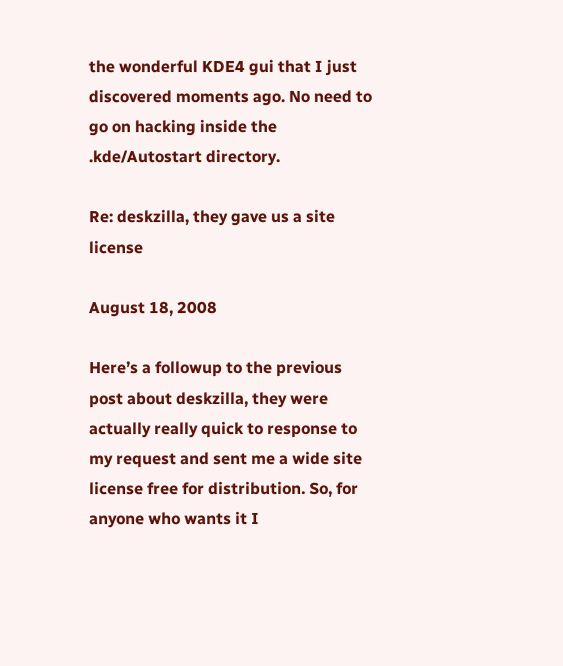the wonderful KDE4 gui that I just discovered moments ago. No need to go on hacking inside the .kde/Autostart directory.

Re: deskzilla, they gave us a site license

August 18, 2008

Here’s a followup to the previous post about deskzilla, they were actually really quick to response to my request and sent me a wide site license free for distribution. So, for anyone who wants it I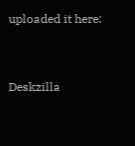uploaded it here:


Deskzilla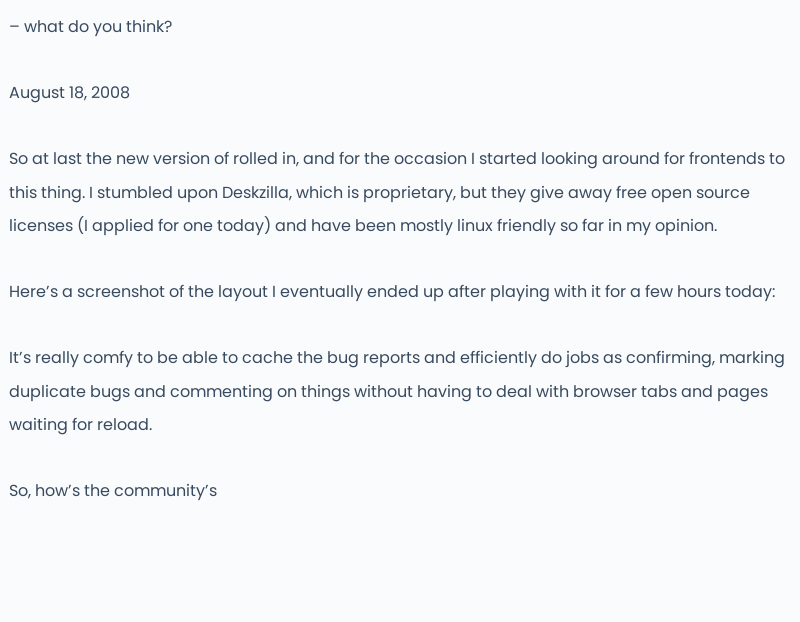– what do you think?

August 18, 2008

So at last the new version of rolled in, and for the occasion I started looking around for frontends to this thing. I stumbled upon Deskzilla, which is proprietary, but they give away free open source licenses (I applied for one today) and have been mostly linux friendly so far in my opinion.

Here’s a screenshot of the layout I eventually ended up after playing with it for a few hours today:

It’s really comfy to be able to cache the bug reports and efficiently do jobs as confirming, marking duplicate bugs and commenting on things without having to deal with browser tabs and pages waiting for reload.

So, how’s the community’s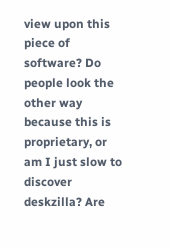view upon this piece of software? Do people look the other way because this is proprietary, or am I just slow to discover deskzilla? Are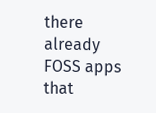there already FOSS apps that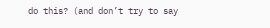do this? (and don’t try to say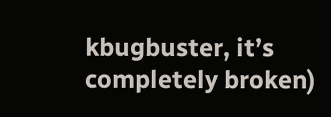kbugbuster, it’s completely broken)